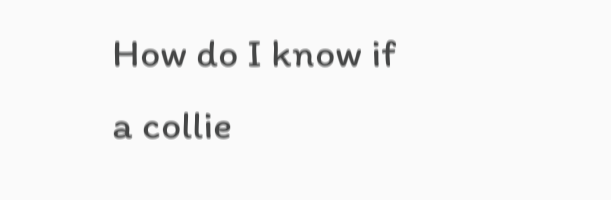How do I know if a collie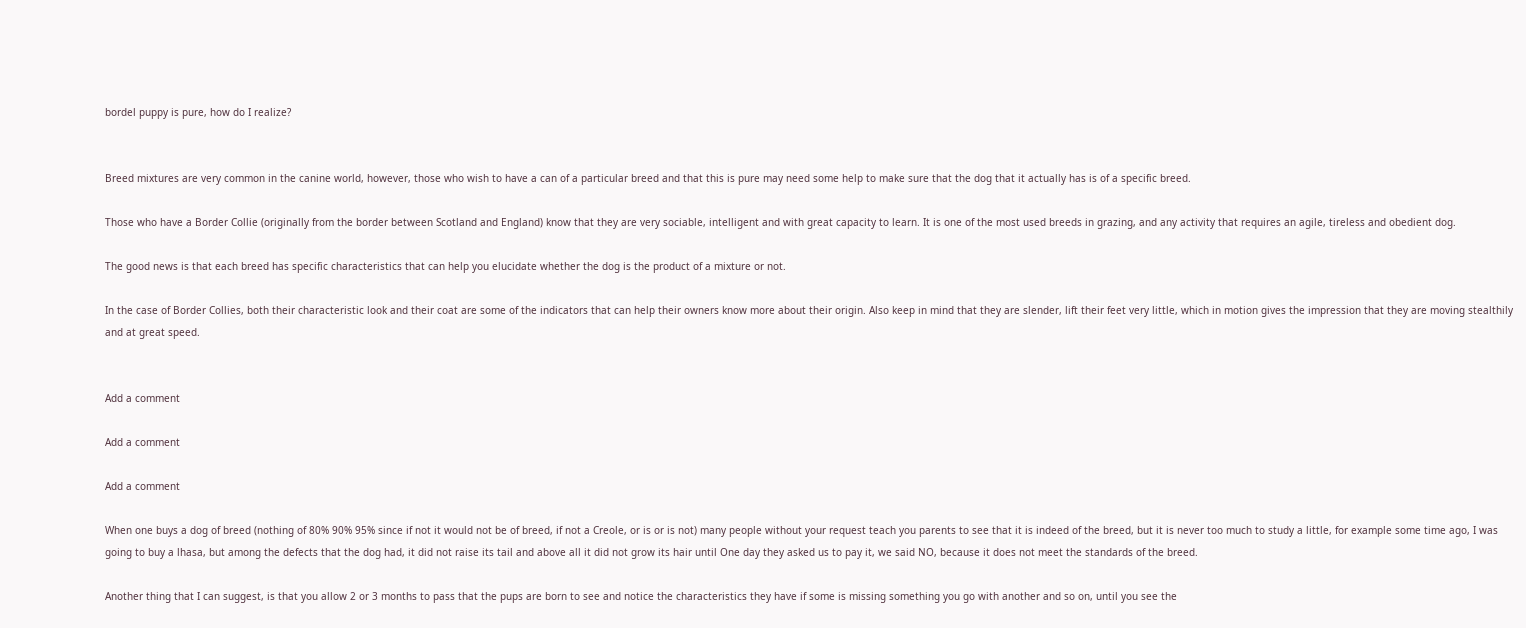bordel puppy is pure, how do I realize?


Breed mixtures are very common in the canine world, however, those who wish to have a can of a particular breed and that this is pure may need some help to make sure that the dog that it actually has is of a specific breed.

Those who have a Border Collie (originally from the border between Scotland and England) know that they are very sociable, intelligent and with great capacity to learn. It is one of the most used breeds in grazing, and any activity that requires an agile, tireless and obedient dog.

The good news is that each breed has specific characteristics that can help you elucidate whether the dog is the product of a mixture or not.

In the case of Border Collies, both their characteristic look and their coat are some of the indicators that can help their owners know more about their origin. Also keep in mind that they are slender, lift their feet very little, which in motion gives the impression that they are moving stealthily and at great speed.


Add a comment

Add a comment

Add a comment

When one buys a dog of breed (nothing of 80% 90% 95% since if not it would not be of breed, if not a Creole, or is or is not) many people without your request teach you parents to see that it is indeed of the breed, but it is never too much to study a little, for example some time ago, I was going to buy a lhasa, but among the defects that the dog had, it did not raise its tail and above all it did not grow its hair until One day they asked us to pay it, we said NO, because it does not meet the standards of the breed.

Another thing that I can suggest, is that you allow 2 or 3 months to pass that the pups are born to see and notice the characteristics they have if some is missing something you go with another and so on, until you see the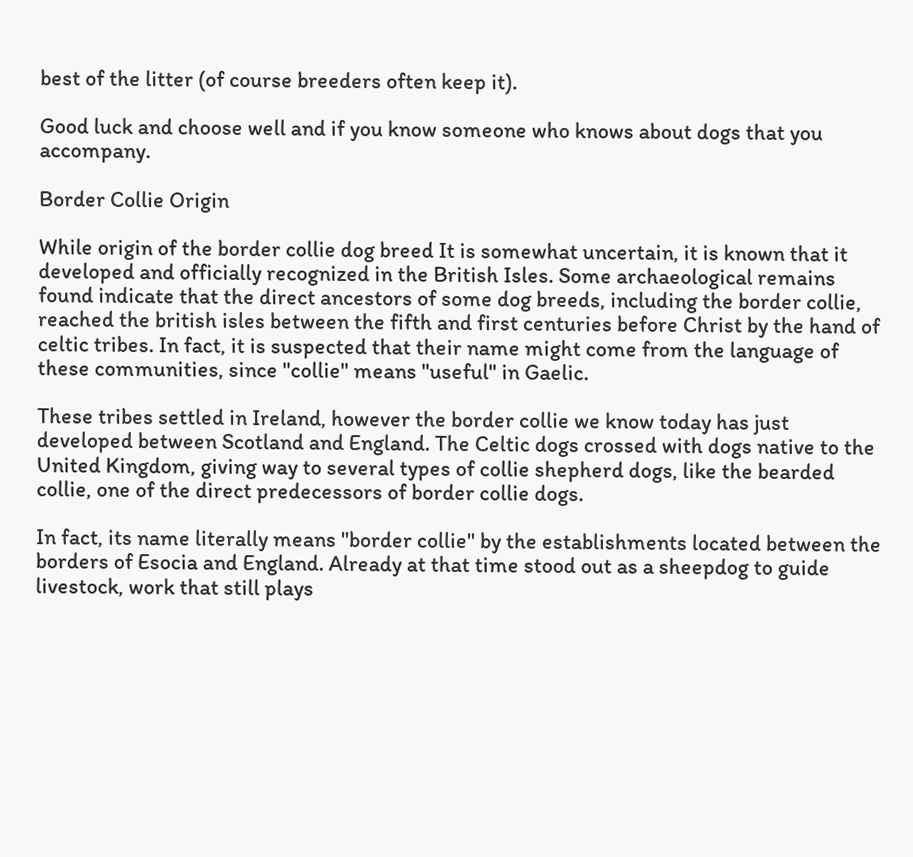best of the litter (of course breeders often keep it).

Good luck and choose well and if you know someone who knows about dogs that you accompany.

Border Collie Origin

While origin of the border collie dog breed It is somewhat uncertain, it is known that it developed and officially recognized in the British Isles. Some archaeological remains found indicate that the direct ancestors of some dog breeds, including the border collie, reached the british isles between the fifth and first centuries before Christ by the hand of celtic tribes. In fact, it is suspected that their name might come from the language of these communities, since "collie" means "useful" in Gaelic.

These tribes settled in Ireland, however the border collie we know today has just developed between Scotland and England. The Celtic dogs crossed with dogs native to the United Kingdom, giving way to several types of collie shepherd dogs, like the bearded collie, one of the direct predecessors of border collie dogs.

In fact, its name literally means "border collie" by the establishments located between the borders of Esocia and England. Already at that time stood out as a sheepdog to guide livestock, work that still plays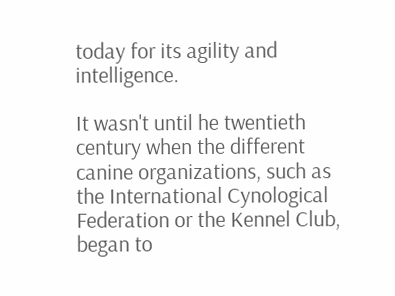today for its agility and intelligence.

It wasn't until he twentieth century when the different canine organizations, such as the International Cynological Federation or the Kennel Club, began to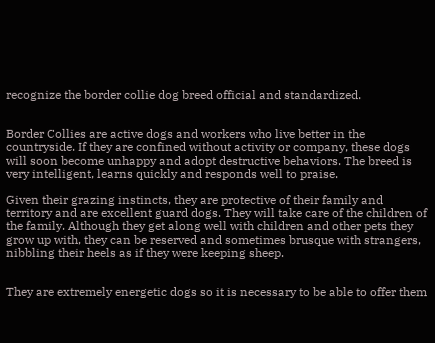recognize the border collie dog breed official and standardized.


Border Collies are active dogs and workers who live better in the countryside. If they are confined without activity or company, these dogs will soon become unhappy and adopt destructive behaviors. The breed is very intelligent, learns quickly and responds well to praise.

Given their grazing instincts, they are protective of their family and territory and are excellent guard dogs. They will take care of the children of the family. Although they get along well with children and other pets they grow up with, they can be reserved and sometimes brusque with strangers, nibbling their heels as if they were keeping sheep.


They are extremely energetic dogs so it is necessary to be able to offer them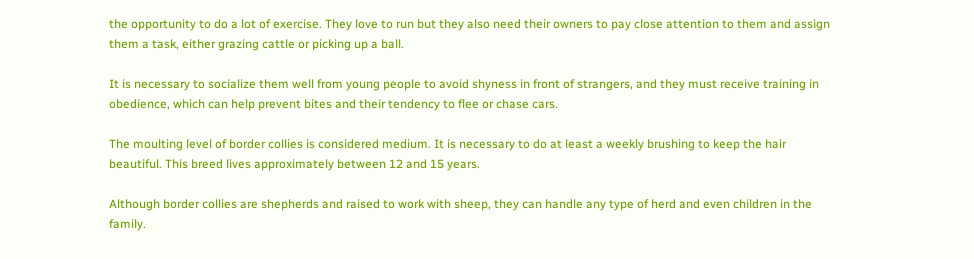the opportunity to do a lot of exercise. They love to run but they also need their owners to pay close attention to them and assign them a task, either grazing cattle or picking up a ball.

It is necessary to socialize them well from young people to avoid shyness in front of strangers, and they must receive training in obedience, which can help prevent bites and their tendency to flee or chase cars.

The moulting level of border collies is considered medium. It is necessary to do at least a weekly brushing to keep the hair beautiful. This breed lives approximately between 12 and 15 years.

Although border collies are shepherds and raised to work with sheep, they can handle any type of herd and even children in the family.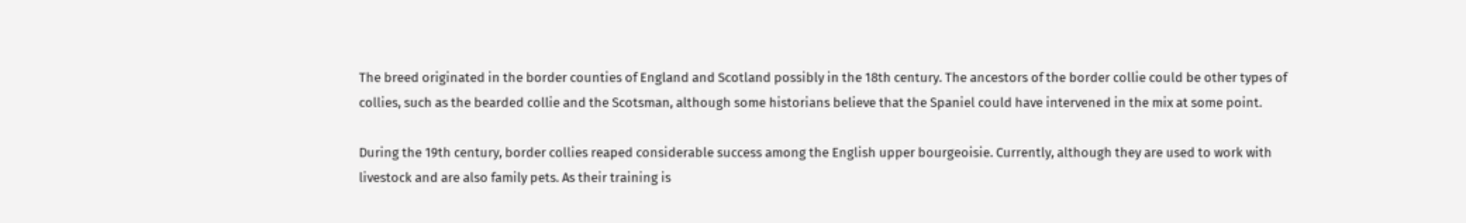The breed originated in the border counties of England and Scotland possibly in the 18th century. The ancestors of the border collie could be other types of collies, such as the bearded collie and the Scotsman, although some historians believe that the Spaniel could have intervened in the mix at some point.

During the 19th century, border collies reaped considerable success among the English upper bourgeoisie. Currently, although they are used to work with livestock and are also family pets. As their training is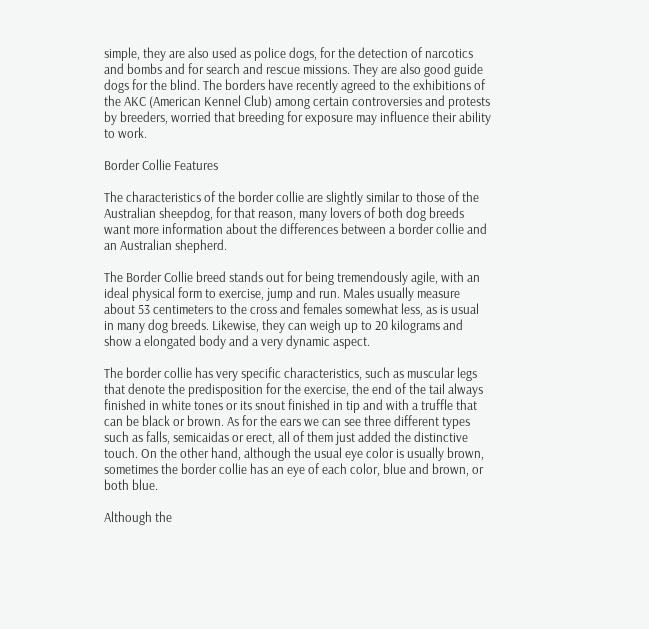simple, they are also used as police dogs, for the detection of narcotics and bombs and for search and rescue missions. They are also good guide dogs for the blind. The borders have recently agreed to the exhibitions of the AKC (American Kennel Club) among certain controversies and protests by breeders, worried that breeding for exposure may influence their ability to work.

Border Collie Features

The characteristics of the border collie are slightly similar to those of the Australian sheepdog, for that reason, many lovers of both dog breeds want more information about the differences between a border collie and an Australian shepherd.

The Border Collie breed stands out for being tremendously agile, with an ideal physical form to exercise, jump and run. Males usually measure about 53 centimeters to the cross and females somewhat less, as is usual in many dog breeds. Likewise, they can weigh up to 20 kilograms and show a elongated body and a very dynamic aspect.

The border collie has very specific characteristics, such as muscular legs that denote the predisposition for the exercise, the end of the tail always finished in white tones or its snout finished in tip and with a truffle that can be black or brown. As for the ears we can see three different types such as falls, semicaidas or erect, all of them just added the distinctive touch. On the other hand, although the usual eye color is usually brown, sometimes the border collie has an eye of each color, blue and brown, or both blue.

Although the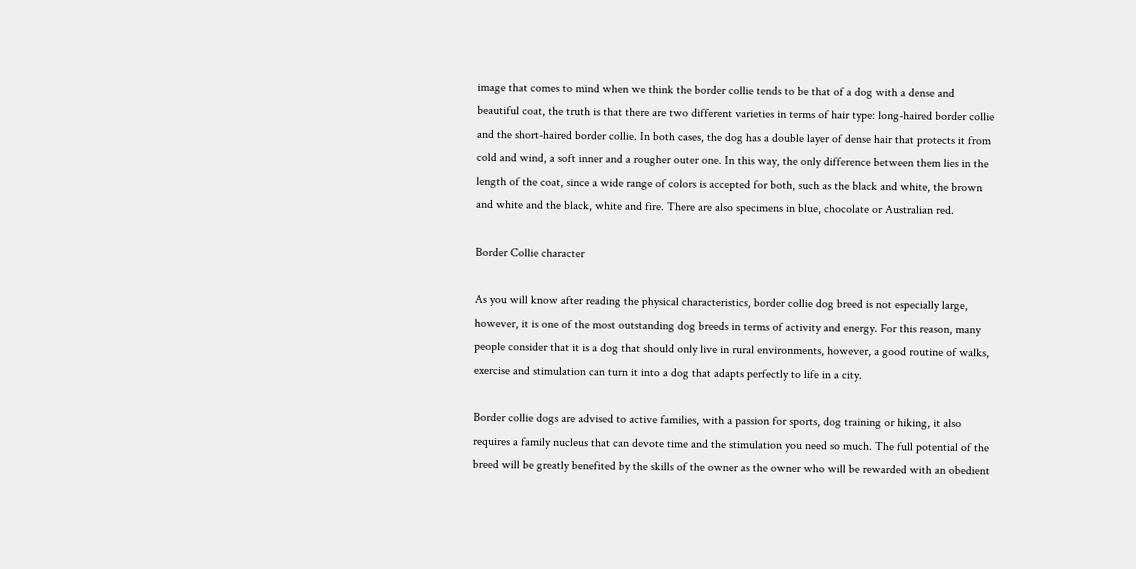image that comes to mind when we think the border collie tends to be that of a dog with a dense and beautiful coat, the truth is that there are two different varieties in terms of hair type: long-haired border collie and the short-haired border collie. In both cases, the dog has a double layer of dense hair that protects it from cold and wind, a soft inner and a rougher outer one. In this way, the only difference between them lies in the length of the coat, since a wide range of colors is accepted for both, such as the black and white, the brown and white and the black, white and fire. There are also specimens in blue, chocolate or Australian red.

Border Collie character

As you will know after reading the physical characteristics, border collie dog breed is not especially large, however, it is one of the most outstanding dog breeds in terms of activity and energy. For this reason, many people consider that it is a dog that should only live in rural environments, however, a good routine of walks, exercise and stimulation can turn it into a dog that adapts perfectly to life in a city.

Border collie dogs are advised to active families, with a passion for sports, dog training or hiking, it also requires a family nucleus that can devote time and the stimulation you need so much. The full potential of the breed will be greatly benefited by the skills of the owner as the owner who will be rewarded with an obedient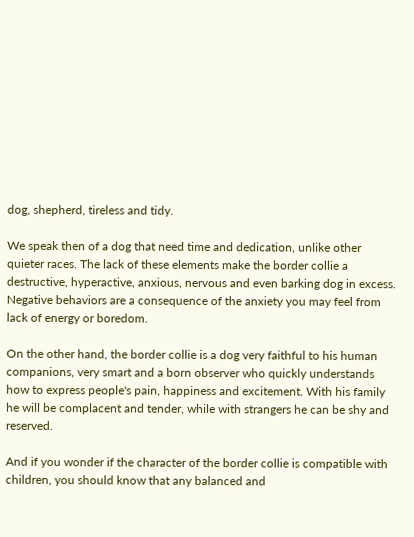dog, shepherd, tireless and tidy.

We speak then of a dog that need time and dedication, unlike other quieter races. The lack of these elements make the border collie a destructive, hyperactive, anxious, nervous and even barking dog in excess. Negative behaviors are a consequence of the anxiety you may feel from lack of energy or boredom.

On the other hand, the border collie is a dog very faithful to his human companions, very smart and a born observer who quickly understands how to express people's pain, happiness and excitement. With his family he will be complacent and tender, while with strangers he can be shy and reserved.

And if you wonder if the character of the border collie is compatible with children, you should know that any balanced and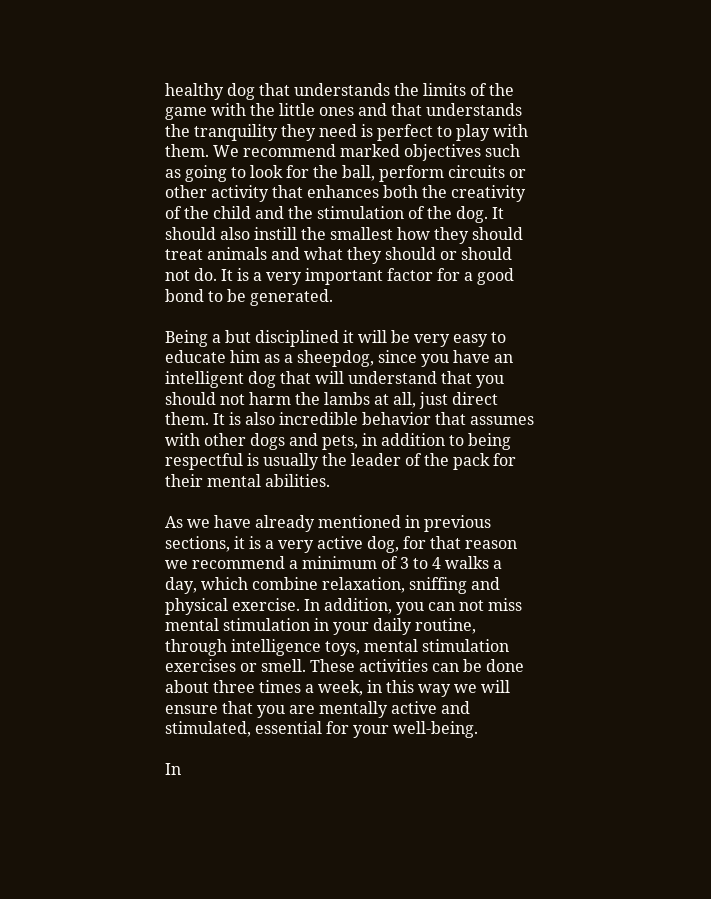healthy dog that understands the limits of the game with the little ones and that understands the tranquility they need is perfect to play with them. We recommend marked objectives such as going to look for the ball, perform circuits or other activity that enhances both the creativity of the child and the stimulation of the dog. It should also instill the smallest how they should treat animals and what they should or should not do. It is a very important factor for a good bond to be generated.

Being a but disciplined it will be very easy to educate him as a sheepdog, since you have an intelligent dog that will understand that you should not harm the lambs at all, just direct them. It is also incredible behavior that assumes with other dogs and pets, in addition to being respectful is usually the leader of the pack for their mental abilities.

As we have already mentioned in previous sections, it is a very active dog, for that reason we recommend a minimum of 3 to 4 walks a day, which combine relaxation, sniffing and physical exercise. In addition, you can not miss mental stimulation in your daily routine, through intelligence toys, mental stimulation exercises or smell. These activities can be done about three times a week, in this way we will ensure that you are mentally active and stimulated, essential for your well-being.

In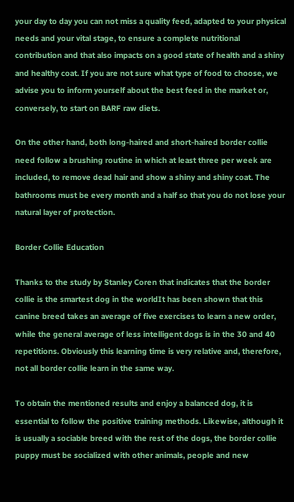your day to day you can not miss a quality feed, adapted to your physical needs and your vital stage, to ensure a complete nutritional contribution and that also impacts on a good state of health and a shiny and healthy coat. If you are not sure what type of food to choose, we advise you to inform yourself about the best feed in the market or, conversely, to start on BARF raw diets.

On the other hand, both long-haired and short-haired border collie need follow a brushing routine in which at least three per week are included, to remove dead hair and show a shiny and shiny coat. The bathrooms must be every month and a half so that you do not lose your natural layer of protection.

Border Collie Education

Thanks to the study by Stanley Coren that indicates that the border collie is the smartest dog in the worldIt has been shown that this canine breed takes an average of five exercises to learn a new order, while the general average of less intelligent dogs is in the 30 and 40 repetitions. Obviously this learning time is very relative and, therefore, not all border collie learn in the same way.

To obtain the mentioned results and enjoy a balanced dog, it is essential to follow the positive training methods. Likewise, although it is usually a sociable breed with the rest of the dogs, the border collie puppy must be socialized with other animals, people and new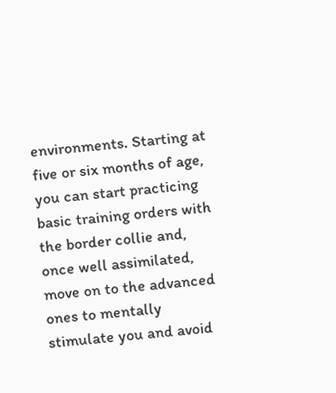environments. Starting at five or six months of age, you can start practicing basic training orders with the border collie and, once well assimilated, move on to the advanced ones to mentally stimulate you and avoid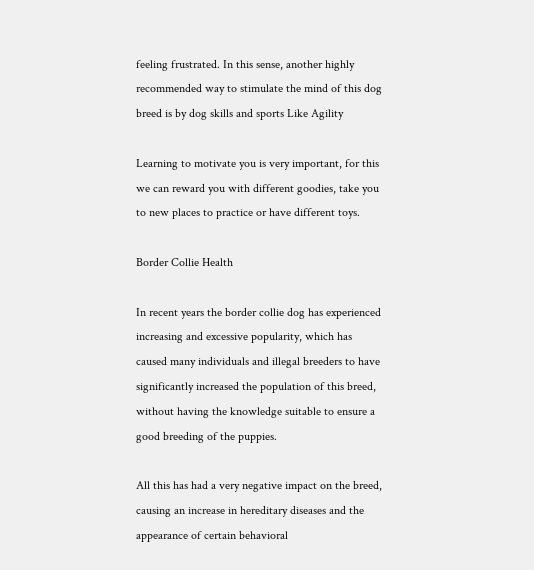feeling frustrated. In this sense, another highly recommended way to stimulate the mind of this dog breed is by dog skills and sports Like Agility

Learning to motivate you is very important, for this we can reward you with different goodies, take you to new places to practice or have different toys.

Border Collie Health

In recent years the border collie dog has experienced increasing and excessive popularity, which has caused many individuals and illegal breeders to have significantly increased the population of this breed, without having the knowledge suitable to ensure a good breeding of the puppies.

All this has had a very negative impact on the breed, causing an increase in hereditary diseases and the appearance of certain behavioral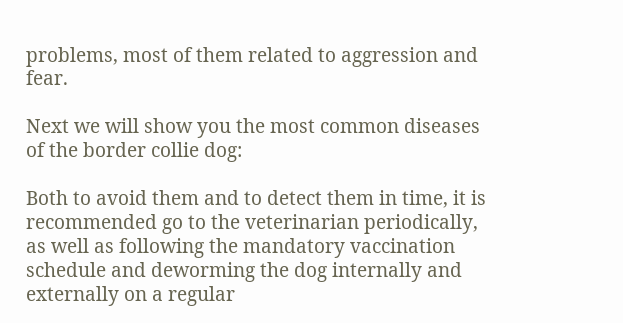problems, most of them related to aggression and fear.

Next we will show you the most common diseases of the border collie dog:

Both to avoid them and to detect them in time, it is recommended go to the veterinarian periodically, as well as following the mandatory vaccination schedule and deworming the dog internally and externally on a regular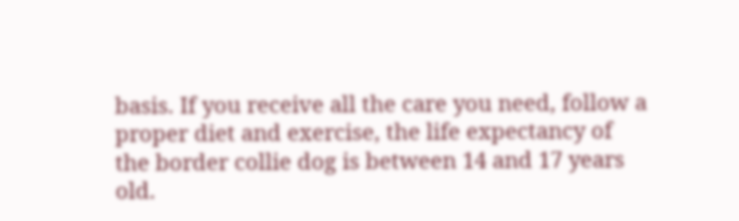basis. If you receive all the care you need, follow a proper diet and exercise, the life expectancy of the border collie dog is between 14 and 17 years old.